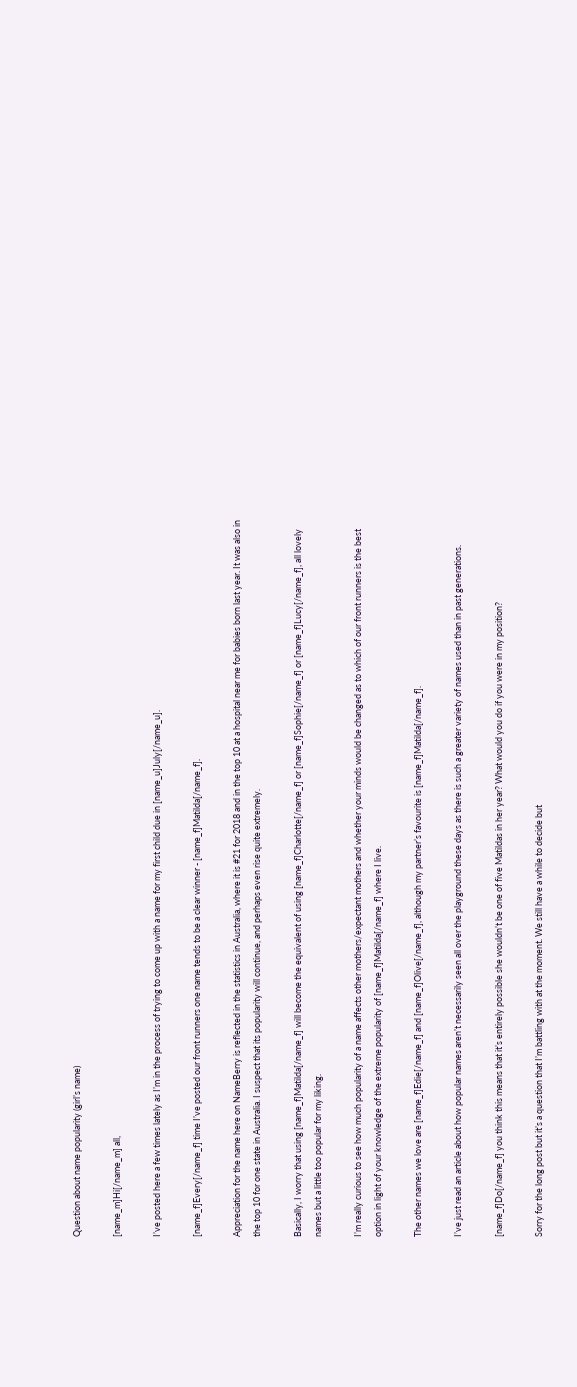Question about name popularity (girl’s name)

[name_m]Hi[/name_m] all,

I’ve posted here a few times lately as I’m in the process of trying to come up with a name for my first child due in [name_u]July[/name_u].

[name_f]Every[/name_f] time I’ve posted our front runners one name tends to be a clear winner - [name_f]Matilda[/name_f].

Appreciation for the name here on NameBerry is reflected in the statistics in Australia, where it is #21 for 2018 and in the top 10 at a hospital near me for babies born last year. It was also in the top 10 for one state in Australia. I suspect that its popularity will continue, and perhaps even rise quite extremely.

Basically, I worry that using [name_f]Matilda[/name_f] will become the equivalent of using [name_f]Charlotte[/name_f] or [name_f]Sophie[/name_f] or [name_f]Lucy[/name_f], all lovely names but a little too popular for my liking.

I’m really curious to see how much popularity of a name affects other mothers/expectant mothers and whether your minds would be changed as to which of our front runners is the best option in light of your knowledge of the extreme popularity of [name_f]Matilda[/name_f] where I live.

The other names we love are [name_f]Edie[/name_f] and [name_f]Olive[/name_f], although my partner’s favourite is [name_f]Matilda[/name_f].

I’ve just read an article about how popular names aren’t necessarily seen all over the playground these days as there is such a greater variety of names used than in past generations.

[name_f]Do[/name_f] you think this means that it’s entirely possible she wouldn’t be one of five Matildas in her year? What would you do if you were in my position?

Sorry for the long post but it’s a question that I’m battling with at the moment. We still have a while to decide but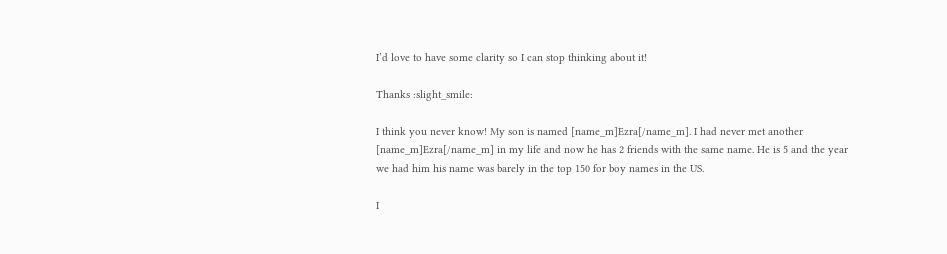I’d love to have some clarity so I can stop thinking about it!

Thanks :slight_smile:

I think you never know! My son is named [name_m]Ezra[/name_m]. I had never met another [name_m]Ezra[/name_m] in my life and now he has 2 friends with the same name. He is 5 and the year we had him his name was barely in the top 150 for boy names in the US.

I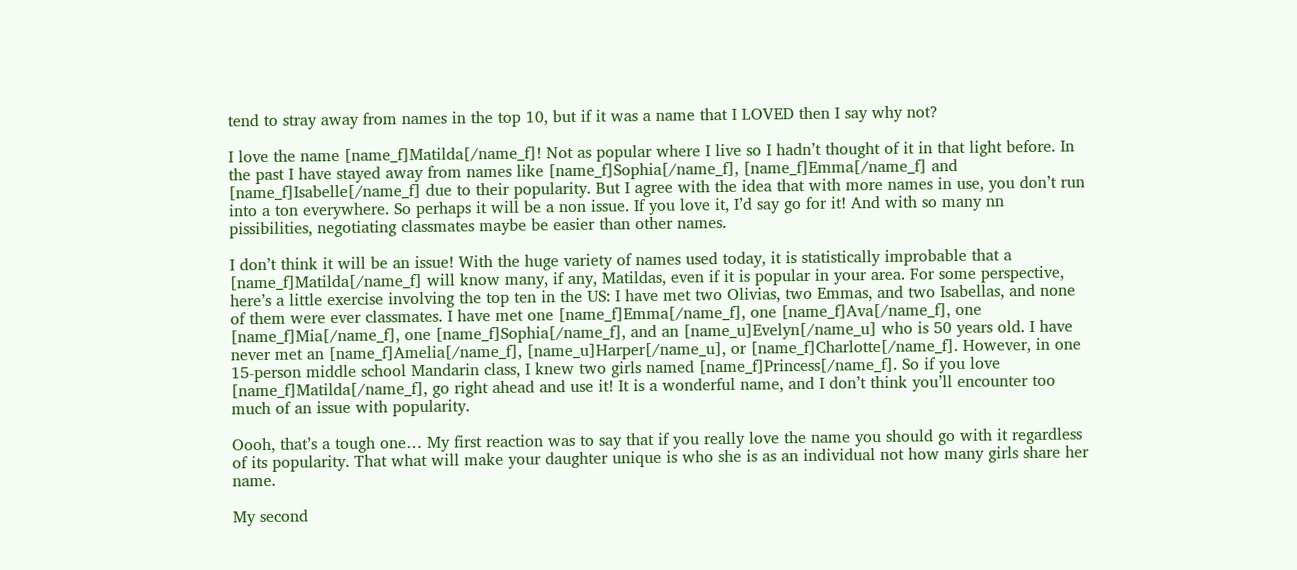tend to stray away from names in the top 10, but if it was a name that I LOVED then I say why not?

I love the name [name_f]Matilda[/name_f]! Not as popular where I live so I hadn’t thought of it in that light before. In the past I have stayed away from names like [name_f]Sophia[/name_f], [name_f]Emma[/name_f] and [name_f]Isabelle[/name_f] due to their popularity. But I agree with the idea that with more names in use, you don’t run into a ton everywhere. So perhaps it will be a non issue. If you love it, I’d say go for it! And with so many nn pissibilities, negotiating classmates maybe be easier than other names.

I don’t think it will be an issue! With the huge variety of names used today, it is statistically improbable that a [name_f]Matilda[/name_f] will know many, if any, Matildas, even if it is popular in your area. For some perspective, here’s a little exercise involving the top ten in the US: I have met two Olivias, two Emmas, and two Isabellas, and none of them were ever classmates. I have met one [name_f]Emma[/name_f], one [name_f]Ava[/name_f], one [name_f]Mia[/name_f], one [name_f]Sophia[/name_f], and an [name_u]Evelyn[/name_u] who is 50 years old. I have never met an [name_f]Amelia[/name_f], [name_u]Harper[/name_u], or [name_f]Charlotte[/name_f]. However, in one 15-person middle school Mandarin class, I knew two girls named [name_f]Princess[/name_f]. So if you love [name_f]Matilda[/name_f], go right ahead and use it! It is a wonderful name, and I don’t think you’ll encounter too much of an issue with popularity.

Oooh, that’s a tough one… My first reaction was to say that if you really love the name you should go with it regardless of its popularity. That what will make your daughter unique is who she is as an individual not how many girls share her name.

My second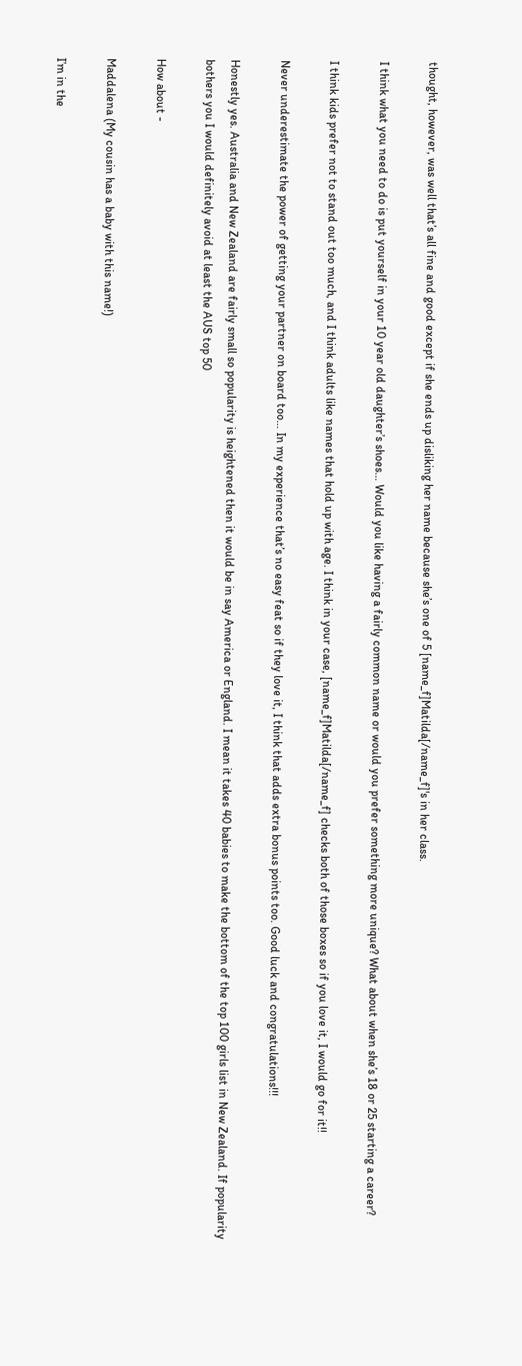thought, however, was well that’s all fine and good except if she ends up disliking her name because she’s one of 5 [name_f]Matilda[/name_f]'s in her class.

I think what you need to do is put yourself in your 10 year old daughter’s shoes… Would you like having a fairly common name or would you prefer something more unique? What about when she’s 18 or 25 starting a career?

I think kids prefer not to stand out too much, and I think adults like names that hold up with age. I think in your case, [name_f]Matilda[/name_f] checks both of those boxes so if you love it, I would go for it!!

Never underestimate the power of getting your partner on board too… In my experience that’s no easy feat so if they love it, I think that adds extra bonus points too. Good luck and congratulations!!!

Honestly yes. Australia and New Zealand are fairly small so popularity is heightened then it would be in say America or England. I mean it takes 40 babies to make the bottom of the top 100 girls list in New Zealand. If popularity bothers you I would definitely avoid at least the AUS top 50

How about -

Maddalena (My cousin has a baby with this name!)

I’m in the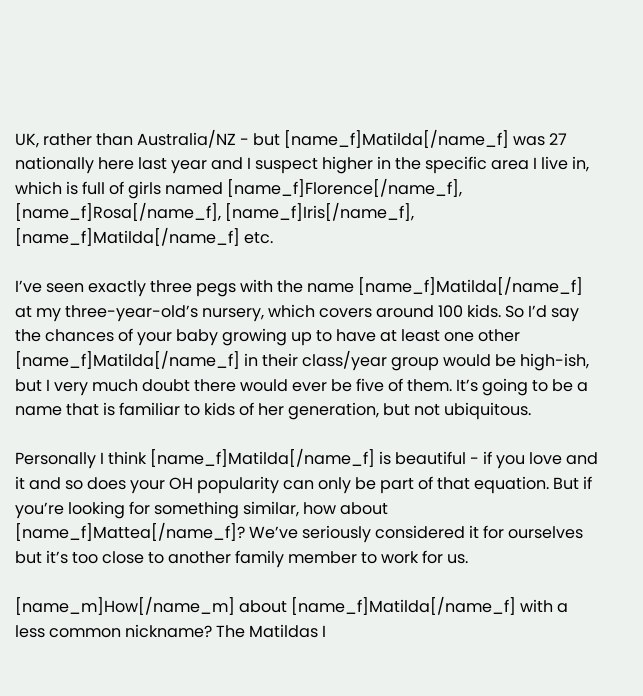UK, rather than Australia/NZ - but [name_f]Matilda[/name_f] was 27 nationally here last year and I suspect higher in the specific area I live in, which is full of girls named [name_f]Florence[/name_f], [name_f]Rosa[/name_f], [name_f]Iris[/name_f], [name_f]Matilda[/name_f] etc.

I’ve seen exactly three pegs with the name [name_f]Matilda[/name_f] at my three-year-old’s nursery, which covers around 100 kids. So I’d say the chances of your baby growing up to have at least one other [name_f]Matilda[/name_f] in their class/year group would be high-ish, but I very much doubt there would ever be five of them. It’s going to be a name that is familiar to kids of her generation, but not ubiquitous.

Personally I think [name_f]Matilda[/name_f] is beautiful - if you love and it and so does your OH popularity can only be part of that equation. But if you’re looking for something similar, how about [name_f]Mattea[/name_f]? We’ve seriously considered it for ourselves but it’s too close to another family member to work for us.

[name_m]How[/name_m] about [name_f]Matilda[/name_f] with a less common nickname? The Matildas I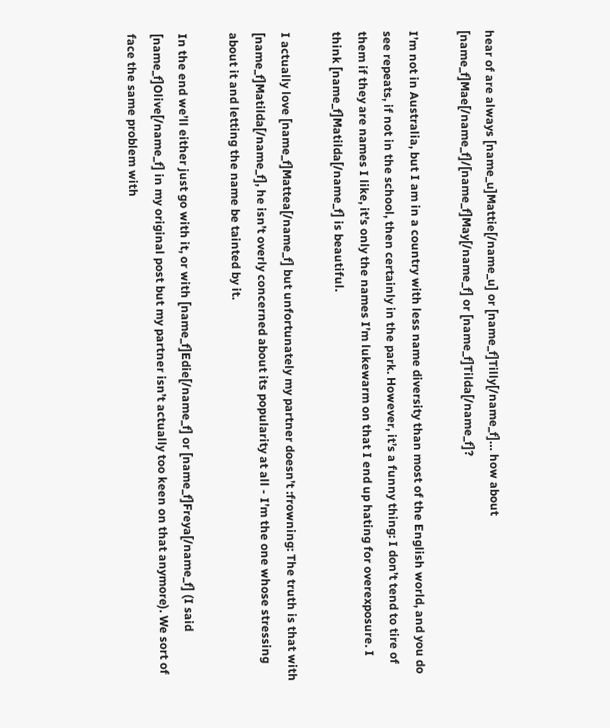hear of are always [name_u]Mattie[/name_u] or [name_f]Tilly[/name_f]… how about [name_f]Mae[/name_f]/[name_f]May[/name_f] or [name_f]Tilda[/name_f]?

I’m not in Australia, but I am in a country with less name diversity than most of the English world, and you do see repeats, if not in the school, then certainly in the park. However, it’s a funny thing: I don’t tend to tire of them if they are names I like, it’s only the names I’m lukewarm on that I end up hating for overexposure. I think [name_f]Matilda[/name_f] is beautiful.

I actually love [name_f]Mattea[/name_f] but unfortunately my partner doesn’t :frowning: The truth is that with [name_f]Matilda[/name_f], he isn’t overly concerned about its popularity at all - I’m the one whose stressing about it and letting the name be tainted by it.

In the end we’ll either just go with it, or with [name_f]Edie[/name_f] or [name_f]Freya[/name_f] (I said [name_f]Olive[/name_f] in my original post but my partner isn’t actually too keen on that anymore). We sort of face the same problem with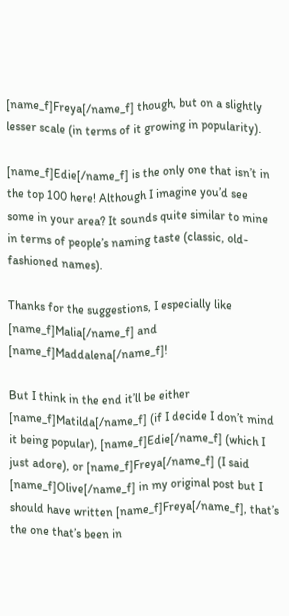[name_f]Freya[/name_f] though, but on a slightly lesser scale (in terms of it growing in popularity).

[name_f]Edie[/name_f] is the only one that isn’t in the top 100 here! Although I imagine you’d see some in your area? It sounds quite similar to mine in terms of people’s naming taste (classic, old-fashioned names).

Thanks for the suggestions, I especially like [name_f]Malia[/name_f] and [name_f]Maddalena[/name_f]!

But I think in the end it’ll be either [name_f]Matilda[/name_f] (if I decide I don’t mind it being popular), [name_f]Edie[/name_f] (which I just adore), or [name_f]Freya[/name_f] (I said [name_f]Olive[/name_f] in my original post but I should have written [name_f]Freya[/name_f], that’s the one that’s been in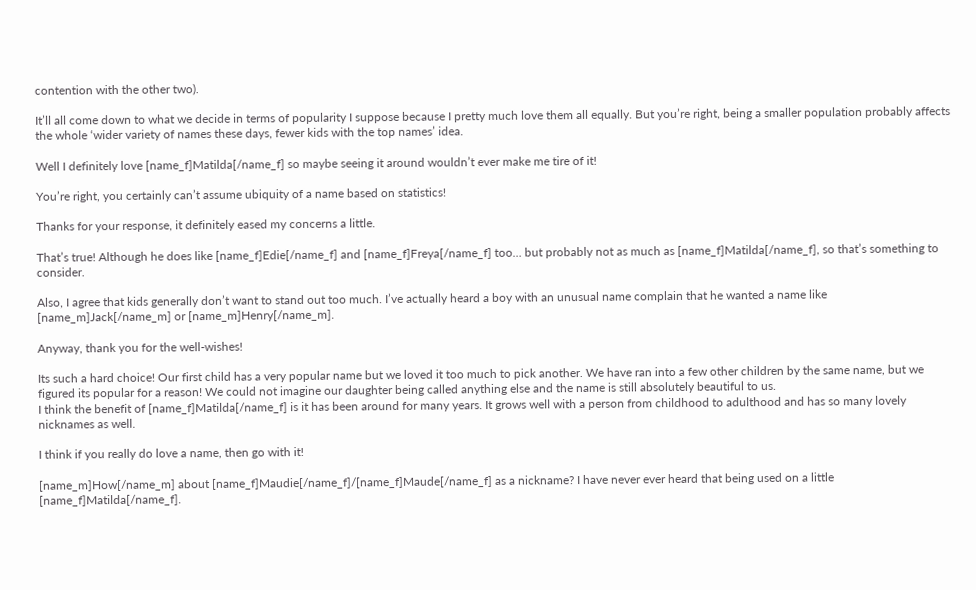contention with the other two).

It’ll all come down to what we decide in terms of popularity I suppose because I pretty much love them all equally. But you’re right, being a smaller population probably affects the whole ‘wider variety of names these days, fewer kids with the top names’ idea.

Well I definitely love [name_f]Matilda[/name_f] so maybe seeing it around wouldn’t ever make me tire of it!

You’re right, you certainly can’t assume ubiquity of a name based on statistics!

Thanks for your response, it definitely eased my concerns a little.

That’s true! Although he does like [name_f]Edie[/name_f] and [name_f]Freya[/name_f] too… but probably not as much as [name_f]Matilda[/name_f], so that’s something to consider.

Also, I agree that kids generally don’t want to stand out too much. I’ve actually heard a boy with an unusual name complain that he wanted a name like [name_m]Jack[/name_m] or [name_m]Henry[/name_m].

Anyway, thank you for the well-wishes!

Its such a hard choice! Our first child has a very popular name but we loved it too much to pick another. We have ran into a few other children by the same name, but we figured its popular for a reason! We could not imagine our daughter being called anything else and the name is still absolutely beautiful to us.
I think the benefit of [name_f]Matilda[/name_f] is it has been around for many years. It grows well with a person from childhood to adulthood and has so many lovely nicknames as well.

I think if you really do love a name, then go with it!

[name_m]How[/name_m] about [name_f]Maudie[/name_f]/[name_f]Maude[/name_f] as a nickname? I have never ever heard that being used on a little [name_f]Matilda[/name_f].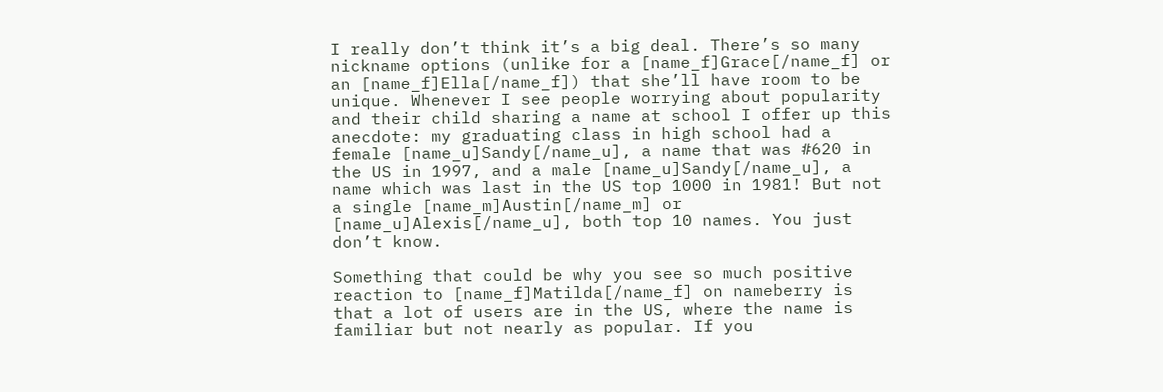I really don’t think it’s a big deal. There’s so many nickname options (unlike for a [name_f]Grace[/name_f] or an [name_f]Ella[/name_f]) that she’ll have room to be unique. Whenever I see people worrying about popularity and their child sharing a name at school I offer up this anecdote: my graduating class in high school had a female [name_u]Sandy[/name_u], a name that was #620 in the US in 1997, and a male [name_u]Sandy[/name_u], a name which was last in the US top 1000 in 1981! But not a single [name_m]Austin[/name_m] or [name_u]Alexis[/name_u], both top 10 names. You just don’t know.

Something that could be why you see so much positive reaction to [name_f]Matilda[/name_f] on nameberry is that a lot of users are in the US, where the name is familiar but not nearly as popular. If you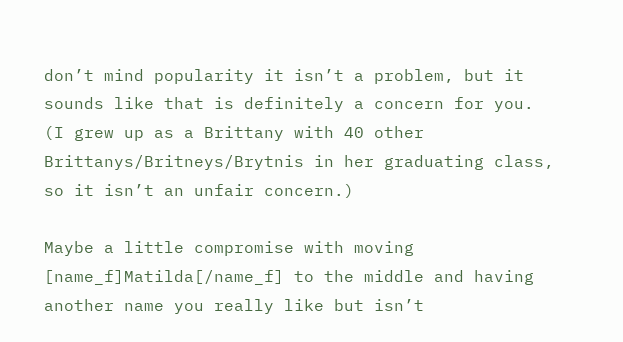don’t mind popularity it isn’t a problem, but it sounds like that is definitely a concern for you. (I grew up as a Brittany with 40 other Brittanys/Britneys/Brytnis in her graduating class, so it isn’t an unfair concern.)

Maybe a little compromise with moving [name_f]Matilda[/name_f] to the middle and having another name you really like but isn’t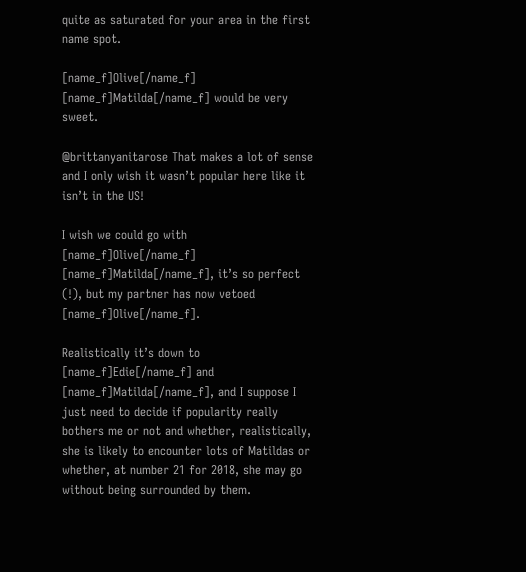quite as saturated for your area in the first name spot.

[name_f]Olive[/name_f] [name_f]Matilda[/name_f] would be very sweet.

@brittanyanitarose That makes a lot of sense and I only wish it wasn’t popular here like it isn’t in the US!

I wish we could go with [name_f]Olive[/name_f] [name_f]Matilda[/name_f], it’s so perfect (!), but my partner has now vetoed [name_f]Olive[/name_f].

Realistically it’s down to [name_f]Edie[/name_f] and [name_f]Matilda[/name_f], and I suppose I just need to decide if popularity really bothers me or not and whether, realistically, she is likely to encounter lots of Matildas or whether, at number 21 for 2018, she may go without being surrounded by them.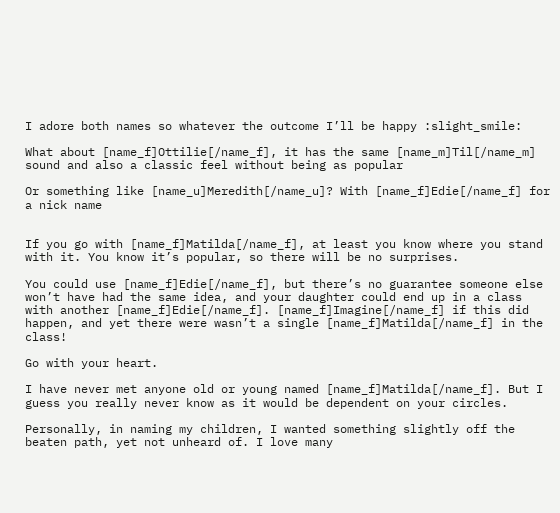I adore both names so whatever the outcome I’ll be happy :slight_smile:

What about [name_f]Ottilie[/name_f], it has the same [name_m]Til[/name_m] sound and also a classic feel without being as popular

Or something like [name_u]Meredith[/name_u]? With [name_f]Edie[/name_f] for a nick name


If you go with [name_f]Matilda[/name_f], at least you know where you stand with it. You know it’s popular, so there will be no surprises.

You could use [name_f]Edie[/name_f], but there’s no guarantee someone else won’t have had the same idea, and your daughter could end up in a class with another [name_f]Edie[/name_f]. [name_f]Imagine[/name_f] if this did happen, and yet there were wasn’t a single [name_f]Matilda[/name_f] in the class!

Go with your heart.

I have never met anyone old or young named [name_f]Matilda[/name_f]. But I guess you really never know as it would be dependent on your circles.

Personally, in naming my children, I wanted something slightly off the beaten path, yet not unheard of. I love many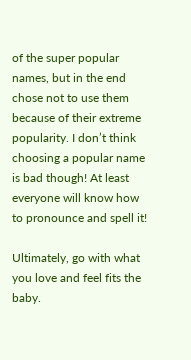of the super popular names, but in the end chose not to use them because of their extreme popularity. I don’t think choosing a popular name is bad though! At least everyone will know how to pronounce and spell it!

Ultimately, go with what you love and feel fits the baby.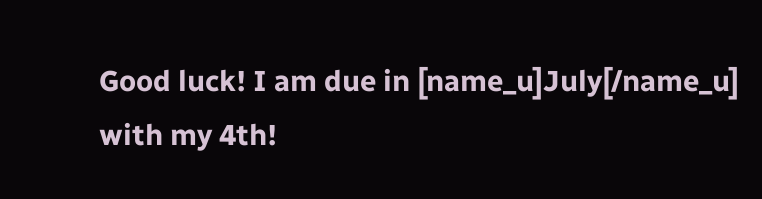Good luck! I am due in [name_u]July[/name_u] with my 4th!